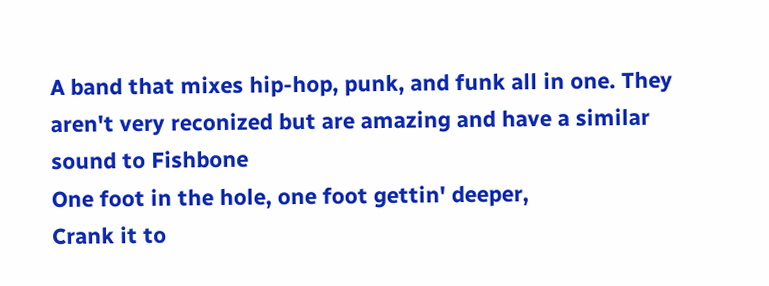A band that mixes hip-hop, punk, and funk all in one. They aren't very reconized but are amazing and have a similar sound to Fishbone
One foot in the hole, one foot gettin' deeper,
Crank it to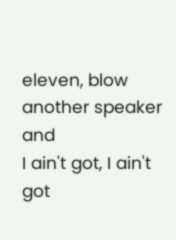eleven, blow another speaker and
I ain't got, I ain't got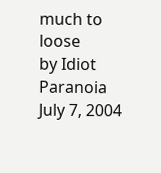much to loose
by Idiot Paranoia July 7, 2004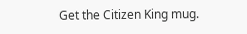Get the Citizen King mug.